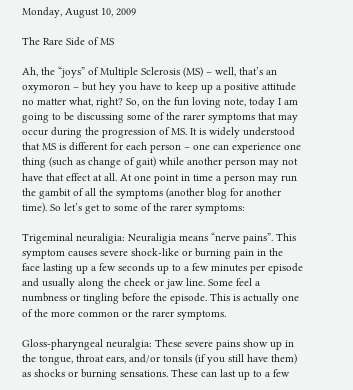Monday, August 10, 2009

The Rare Side of MS

Ah, the “joys” of Multiple Sclerosis (MS) – well, that’s an oxymoron – but hey you have to keep up a positive attitude no matter what, right? So, on the fun loving note, today I am going to be discussing some of the rarer symptoms that may occur during the progression of MS. It is widely understood that MS is different for each person – one can experience one thing (such as change of gait) while another person may not have that effect at all. At one point in time a person may run the gambit of all the symptoms (another blog for another time). So let’s get to some of the rarer symptoms:

Trigeminal neuraligia: Neuraligia means “nerve pains”. This symptom causes severe shock-like or burning pain in the face lasting up a few seconds up to a few minutes per episode and usually along the cheek or jaw line. Some feel a numbness or tingling before the episode. This is actually one of the more common or the rarer symptoms.

Gloss-pharyngeal neuralgia: These severe pains show up in the tongue, throat ears, and/or tonsils (if you still have them) as shocks or burning sensations. These can last up to a few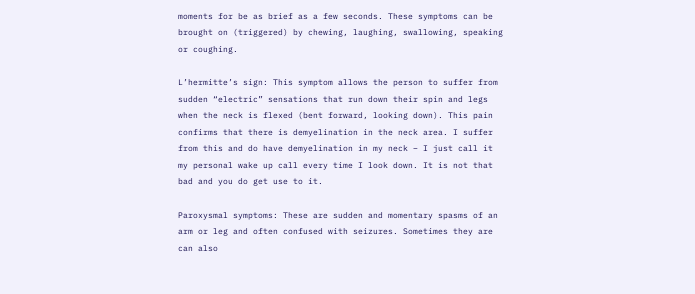moments for be as brief as a few seconds. These symptoms can be brought on (triggered) by chewing, laughing, swallowing, speaking or coughing.

L’hermitte’s sign: This symptom allows the person to suffer from sudden “electric” sensations that run down their spin and legs when the neck is flexed (bent forward, looking down). This pain confirms that there is demyelination in the neck area. I suffer from this and do have demyelination in my neck – I just call it my personal wake up call every time I look down. It is not that bad and you do get use to it.

Paroxysmal symptoms: These are sudden and momentary spasms of an arm or leg and often confused with seizures. Sometimes they are can also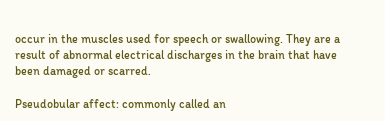occur in the muscles used for speech or swallowing. They are a result of abnormal electrical discharges in the brain that have been damaged or scarred.

Pseudobular affect: commonly called an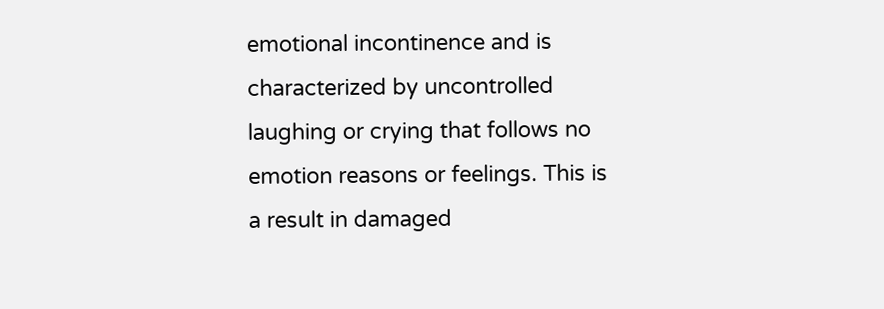emotional incontinence and is characterized by uncontrolled laughing or crying that follows no emotion reasons or feelings. This is a result in damaged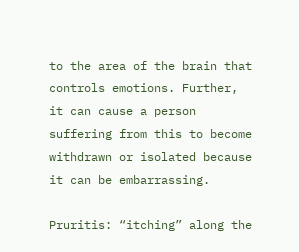to the area of the brain that controls emotions. Further, it can cause a person suffering from this to become withdrawn or isolated because it can be embarrassing.

Pruritis: “itching” along the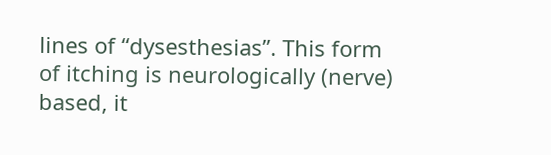lines of “dysesthesias”. This form of itching is neurologically (nerve) based, it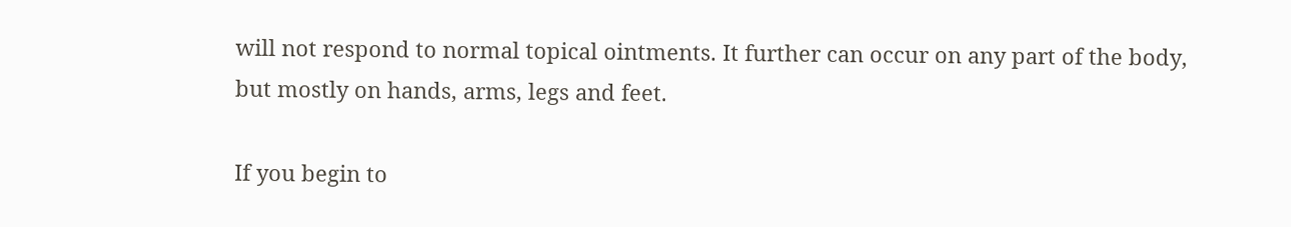will not respond to normal topical ointments. It further can occur on any part of the body, but mostly on hands, arms, legs and feet.

If you begin to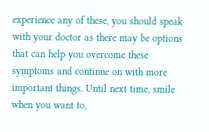experience any of these, you should speak with your doctor as there may be options that can help you overcome these symptoms and continue on with more important things. Until next time, smile when you want to,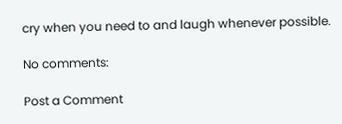cry when you need to and laugh whenever possible.

No comments:

Post a Comment